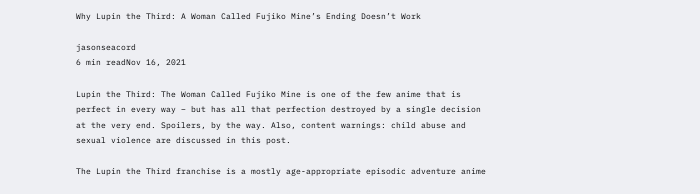Why Lupin the Third: A Woman Called Fujiko Mine’s Ending Doesn’t Work

jasonseacord
6 min readNov 16, 2021

Lupin the Third: The Woman Called Fujiko Mine is one of the few anime that is perfect in every way – but has all that perfection destroyed by a single decision at the very end. Spoilers, by the way. Also, content warnings: child abuse and sexual violence are discussed in this post.

The Lupin the Third franchise is a mostly age-appropriate episodic adventure anime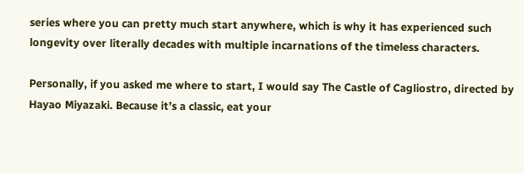series where you can pretty much start anywhere, which is why it has experienced such longevity over literally decades with multiple incarnations of the timeless characters.

Personally, if you asked me where to start, I would say The Castle of Cagliostro, directed by Hayao Miyazaki. Because it’s a classic, eat your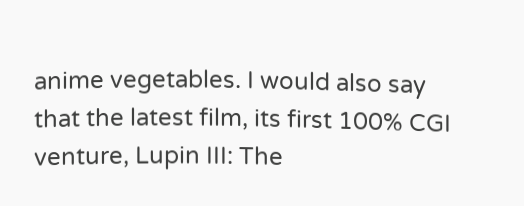anime vegetables. I would also say that the latest film, its first 100% CGI venture, Lupin III: The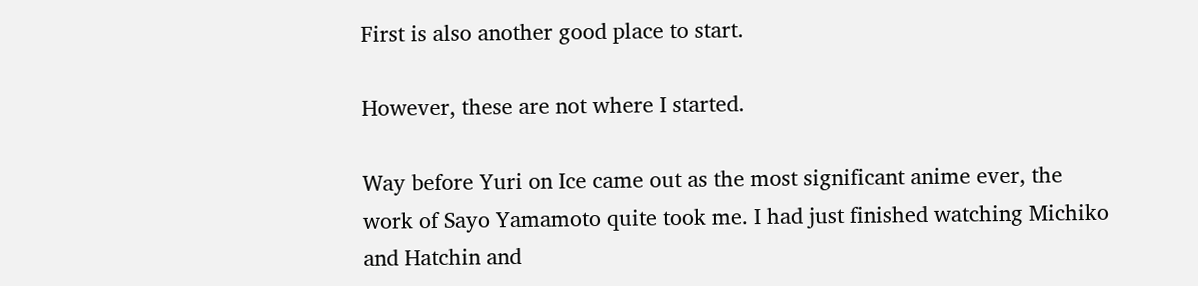First is also another good place to start.

However, these are not where I started.

Way before Yuri on Ice came out as the most significant anime ever, the work of Sayo Yamamoto quite took me. I had just finished watching Michiko and Hatchin and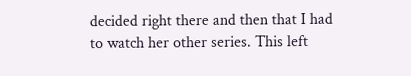decided right there and then that I had to watch her other series. This left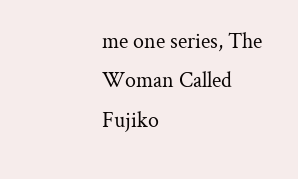me one series, The Woman Called Fujiko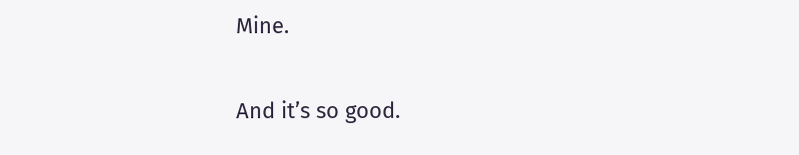Mine.

And it’s so good.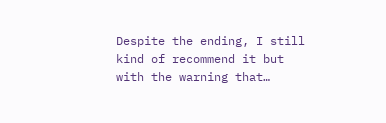Despite the ending, I still kind of recommend it but with the warning that…